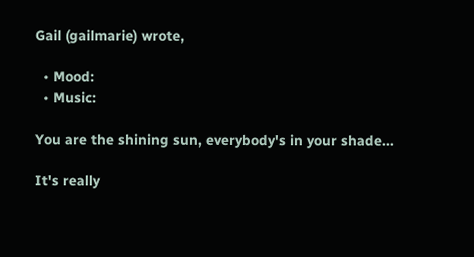Gail (gailmarie) wrote,

  • Mood:
  • Music:

You are the shining sun, everybody's in your shade...

It's really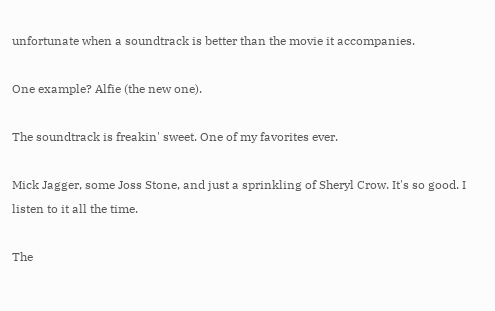unfortunate when a soundtrack is better than the movie it accompanies.

One example? Alfie (the new one).

The soundtrack is freakin' sweet. One of my favorites ever.

Mick Jagger, some Joss Stone, and just a sprinkling of Sheryl Crow. It's so good. I listen to it all the time.

The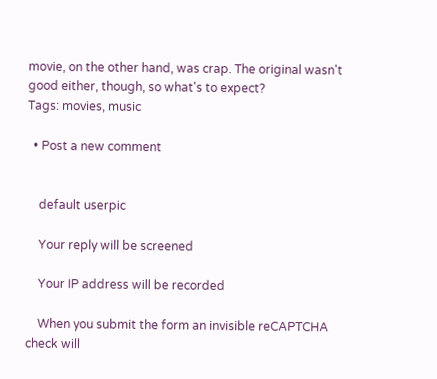movie, on the other hand, was crap. The original wasn't good either, though, so what's to expect?
Tags: movies, music

  • Post a new comment


    default userpic

    Your reply will be screened

    Your IP address will be recorded

    When you submit the form an invisible reCAPTCHA check will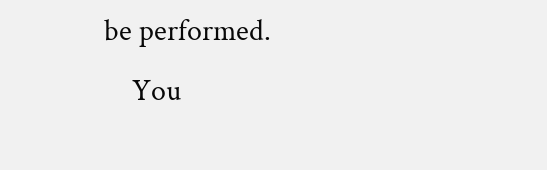be performed.
    You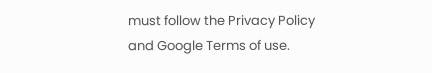must follow the Privacy Policy and Google Terms of use.